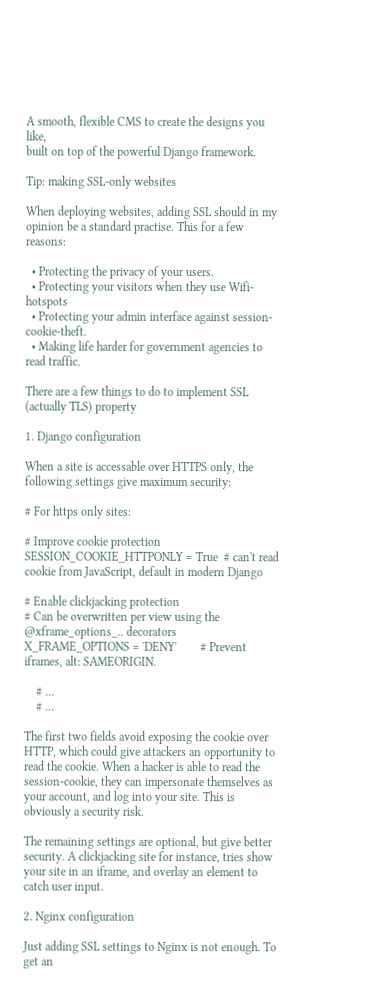A smooth, flexible CMS to create the designs you like,
built on top of the powerful Django framework.

Tip: making SSL-only websites

When deploying websites, adding SSL should in my opinion be a standard practise. This for a few reasons:

  • Protecting the privacy of your users.
  • Protecting your visitors when they use Wifi-hotspots
  • Protecting your admin interface against session-cookie-theft.
  • Making life harder for government agencies to read traffic.

There are a few things to do to implement SSL (actually TLS) property

1. Django configuration

When a site is accessable over HTTPS only, the following settings give maximum security:

# For https only sites:

# Improve cookie protection
SESSION_COOKIE_HTTPONLY = True  # can't read cookie from JavaScript, default in modern Django

# Enable clickjacking protection
# Can be overwritten per view using the @xframe_options_.. decorators
X_FRAME_OPTIONS = 'DENY'        # Prevent iframes, alt: SAMEORIGIN.

    # ...
    # ...

The first two fields avoid exposing the cookie over HTTP, which could give attackers an opportunity to read the cookie. When a hacker is able to read the session-cookie, they can impersonate themselves as your account, and log into your site. This is obviously a security risk.

The remaining settings are optional, but give better security. A clickjacking site for instance, tries show your site in an iframe, and overlay an element to catch user input.

2. Nginx configuration

Just adding SSL settings to Nginx is not enough. To get an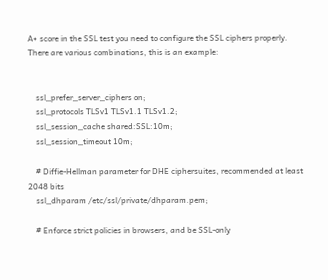A+ score in the SSL test you need to configure the SSL ciphers properly. There are various combinations, this is an example:


    ssl_prefer_server_ciphers on;
    ssl_protocols TLSv1 TLSv1.1 TLSv1.2;
    ssl_session_cache shared:SSL:10m;
    ssl_session_timeout 10m;

    # Diffie-Hellman parameter for DHE ciphersuites, recommended at least 2048 bits
    ssl_dhparam /etc/ssl/private/dhparam.pem;

    # Enforce strict policies in browsers, and be SSL-only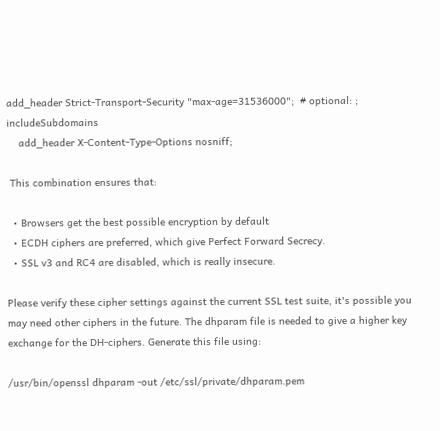add_header Strict-Transport-Security "max-age=31536000";  # optional: ; includeSubdomains
    add_header X-Content-Type-Options nosniff;

 This combination ensures that:

  • Browsers get the best possible encryption by default
  • ECDH ciphers are preferred, which give Perfect Forward Secrecy.
  • SSL v3 and RC4 are disabled, which is really insecure.

Please verify these cipher settings against the current SSL test suite, it's possible you may need other ciphers in the future. The dhparam file is needed to give a higher key exchange for the DH-ciphers. Generate this file using:

/usr/bin/openssl dhparam -out /etc/ssl/private/dhparam.pem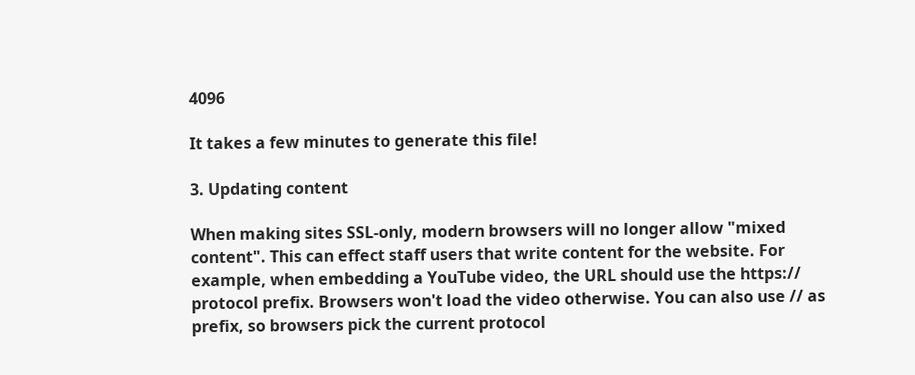4096

It takes a few minutes to generate this file!

3. Updating content

When making sites SSL-only, modern browsers will no longer allow "mixed content". This can effect staff users that write content for the website. For example, when embedding a YouTube video, the URL should use the https:// protocol prefix. Browsers won't load the video otherwise. You can also use // as prefix, so browsers pick the current protocol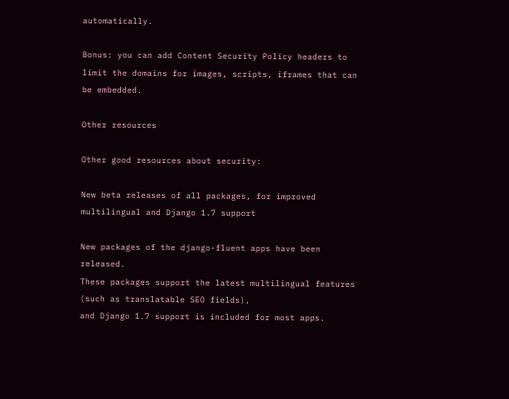automatically.

Bonus: you can add Content Security Policy headers to limit the domains for images, scripts, iframes that can be embedded.

Other resources

Other good resources about security:

New beta releases of all packages, for improved multilingual and Django 1.7 support

New packages of the django-fluent apps have been released.
These packages support the latest multilingual features (such as translatable SEO fields),
and Django 1.7 support is included for most apps.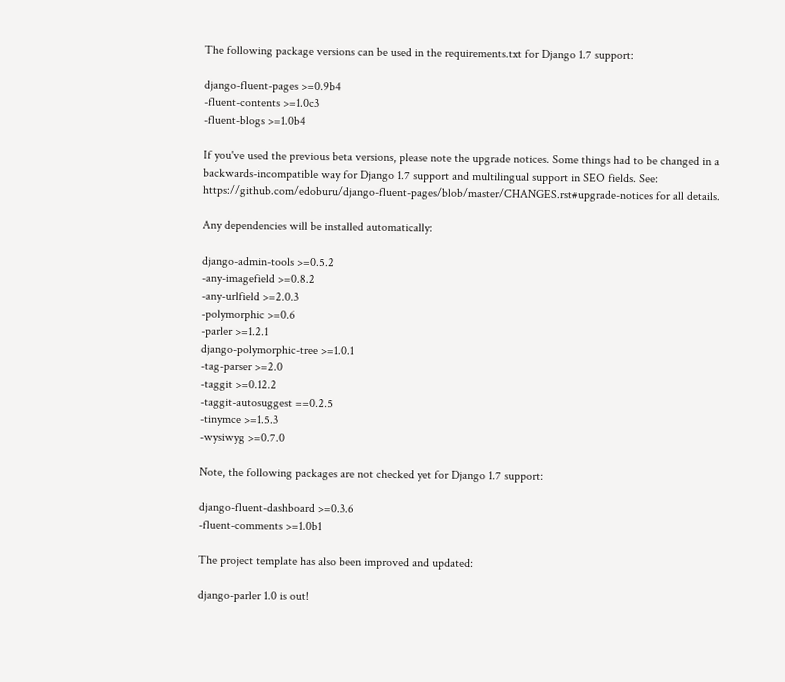The following package versions can be used in the requirements.txt for Django 1.7 support:

django-fluent-pages >=0.9b4
-fluent-contents >=1.0c3
-fluent-blogs >=1.0b4

If you've used the previous beta versions, please note the upgrade notices. Some things had to be changed in a backwards-incompatible way for Django 1.7 support and multilingual support in SEO fields. See: https://github.com/edoburu/django-fluent-pages/blob/master/CHANGES.rst#upgrade-notices for all details.

Any dependencies will be installed automatically:

django-admin-tools >=0.5.2
-any-imagefield >=0.8.2
-any-urlfield >=2.0.3
-polymorphic >=0.6
-parler >=1.2.1
django-polymorphic-tree >=1.0.1
-tag-parser >=2.0
-taggit >=0.12.2
-taggit-autosuggest ==0.2.5
-tinymce >=1.5.3
-wysiwyg >=0.7.0

Note, the following packages are not checked yet for Django 1.7 support:

django-fluent-dashboard >=0.3.6
-fluent-comments >=1.0b1

The project template has also been improved and updated:

django-parler 1.0 is out!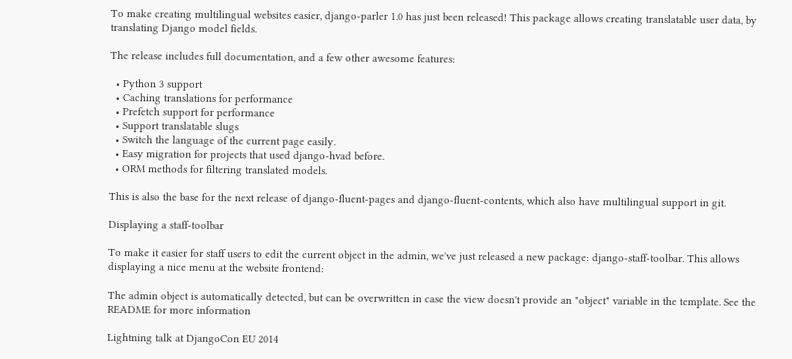To make creating multilingual websites easier, django-parler 1.0 has just been released! This package allows creating translatable user data, by translating Django model fields.

The release includes full documentation, and a few other awesome features:

  • Python 3 support
  • Caching translations for performance
  • Prefetch support for performance
  • Support translatable slugs
  • Switch the language of the current page easily.
  • Easy migration for projects that used django-hvad before.
  • ORM methods for filtering translated models.

This is also the base for the next release of django-fluent-pages and django-fluent-contents, which also have multilingual support in git.

Displaying a staff-toolbar

To make it easier for staff users to edit the current object in the admin, we've just released a new package: django-staff-toolbar. This allows displaying a nice menu at the website frontend:

The admin object is automatically detected, but can be overwritten in case the view doesn't provide an "object" variable in the template. See the README for more information

Lightning talk at DjangoCon EU 2014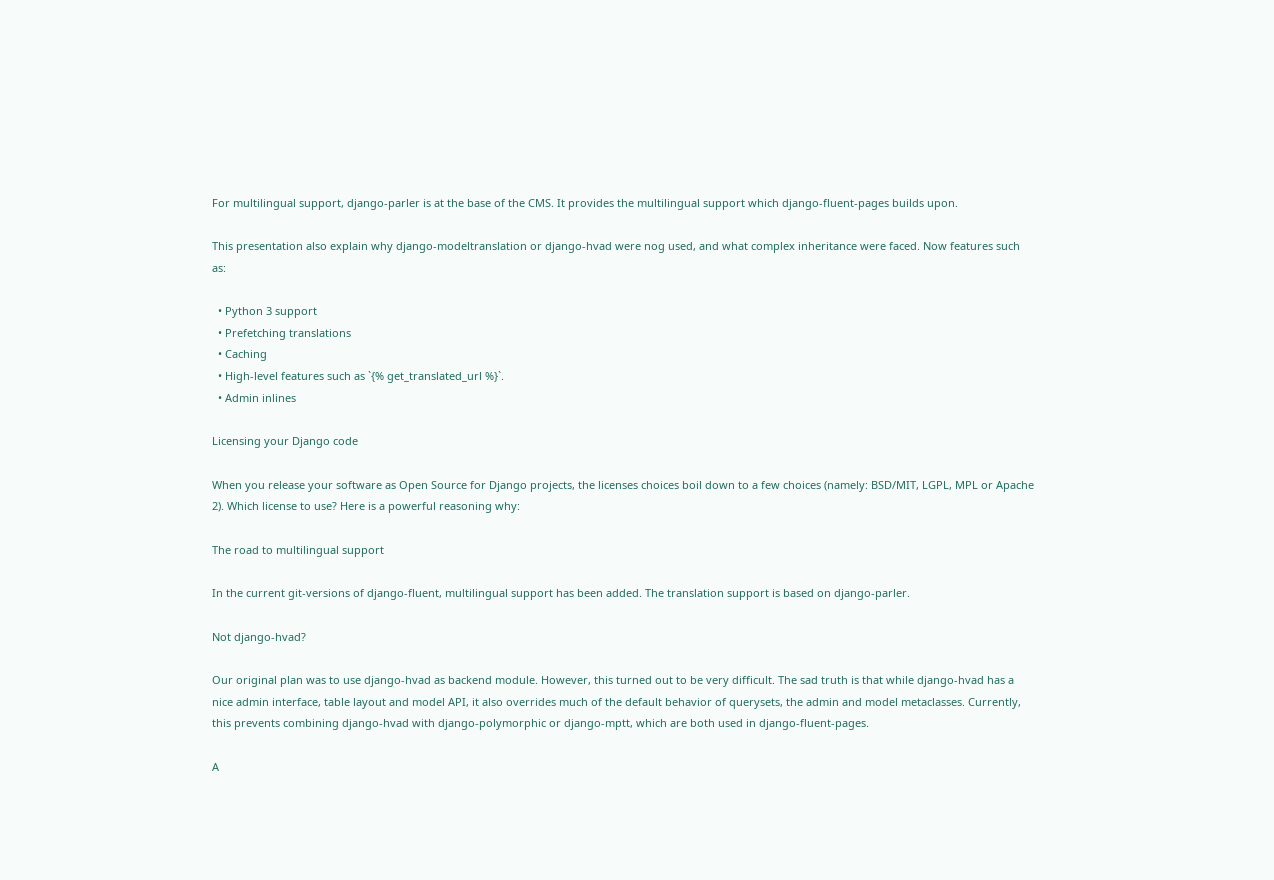For multilingual support, django-parler is at the base of the CMS. It provides the multilingual support which django-fluent-pages builds upon.

This presentation also explain why django-modeltranslation or django-hvad were nog used, and what complex inheritance were faced. Now features such as:

  • Python 3 support
  • Prefetching translations
  • Caching
  • High-level features such as `{% get_translated_url %}`.
  • Admin inlines

Licensing your Django code

When you release your software as Open Source for Django projects, the licenses choices boil down to a few choices (namely: BSD/MIT, LGPL, MPL or Apache 2). Which license to use? Here is a powerful reasoning why:

The road to multilingual support

In the current git-versions of django-fluent, multilingual support has been added. The translation support is based on django-parler.

Not django-hvad?

Our original plan was to use django-hvad as backend module. However, this turned out to be very difficult. The sad truth is that while django-hvad has a nice admin interface, table layout and model API, it also overrides much of the default behavior of querysets, the admin and model metaclasses. Currently, this prevents combining django-hvad with django-polymorphic or django-mptt, which are both used in django-fluent-pages.

A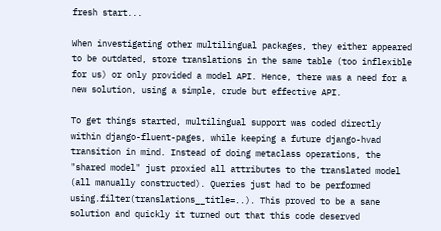fresh start...

When investigating other multilingual packages, they either appeared to be outdated, store translations in the same table (too inflexible for us) or only provided a model API. Hence, there was a need for a new solution, using a simple, crude but effective API.

To get things started, multilingual support was coded directly within django-fluent-pages, while keeping a future django-hvad transition in mind. Instead of doing metaclass operations, the "shared model" just proxied all attributes to the translated model (all manually constructed). Queries just had to be performed using.filter(translations__title=..). This proved to be a sane solution and quickly it turned out that this code deserved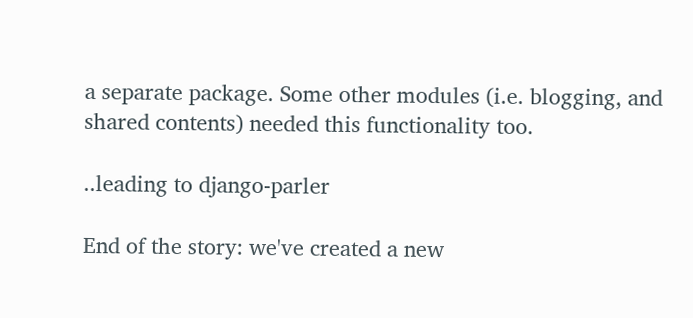a separate package. Some other modules (i.e. blogging, and shared contents) needed this functionality too.

..leading to django-parler

End of the story: we've created a new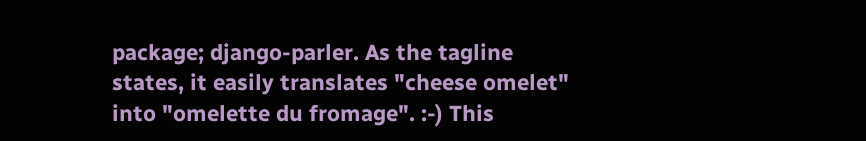package; django-parler. As the tagline states, it easily translates "cheese omelet" into "omelette du fromage". :-) This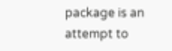package is an attempt to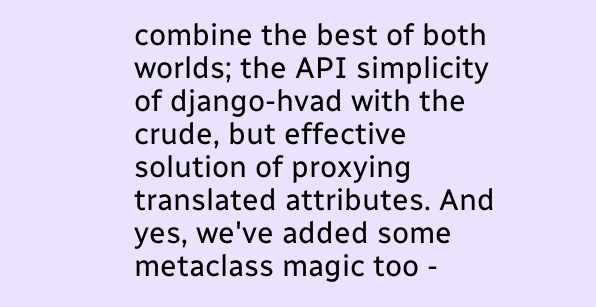combine the best of both worlds; the API simplicity of django-hvad with the crude, but effective solution of proxying translated attributes. And yes, we've added some metaclass magic too -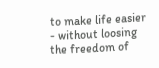to make life easier - without loosing the freedom of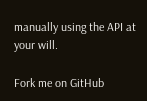manually using the API at your will.

Fork me on GitHub